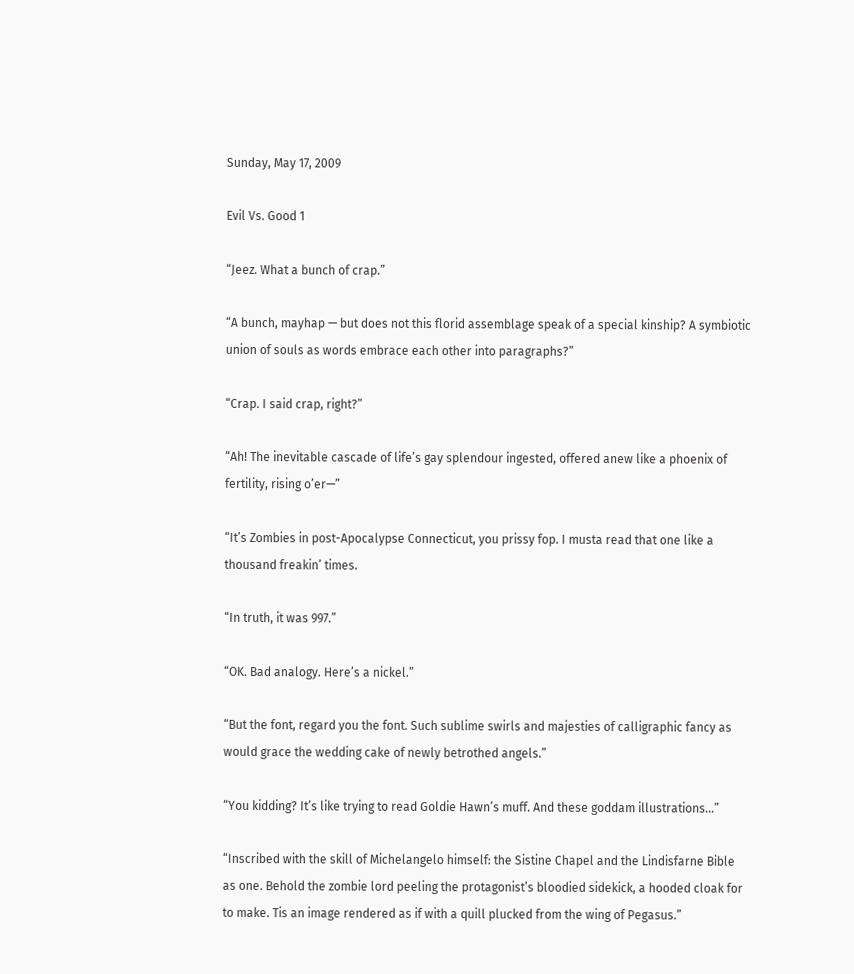Sunday, May 17, 2009

Evil Vs. Good 1

“Jeez. What a bunch of crap.”

“A bunch, mayhap — but does not this florid assemblage speak of a special kinship? A symbiotic union of souls as words embrace each other into paragraphs?”

“Crap. I said crap, right?”

“Ah! The inevitable cascade of life’s gay splendour ingested, offered anew like a phoenix of fertility, rising o’er—”

“It’s Zombies in post-Apocalypse Connecticut, you prissy fop. I musta read that one like a thousand freakin’ times.

“In truth, it was 997.”

“OK. Bad analogy. Here’s a nickel.”

“But the font, regard you the font. Such sublime swirls and majesties of calligraphic fancy as would grace the wedding cake of newly betrothed angels.”

“You kidding? It’s like trying to read Goldie Hawn’s muff. And these goddam illustrations...”

“Inscribed with the skill of Michelangelo himself: the Sistine Chapel and the Lindisfarne Bible as one. Behold the zombie lord peeling the protagonist’s bloodied sidekick, a hooded cloak for to make. Tis an image rendered as if with a quill plucked from the wing of Pegasus.”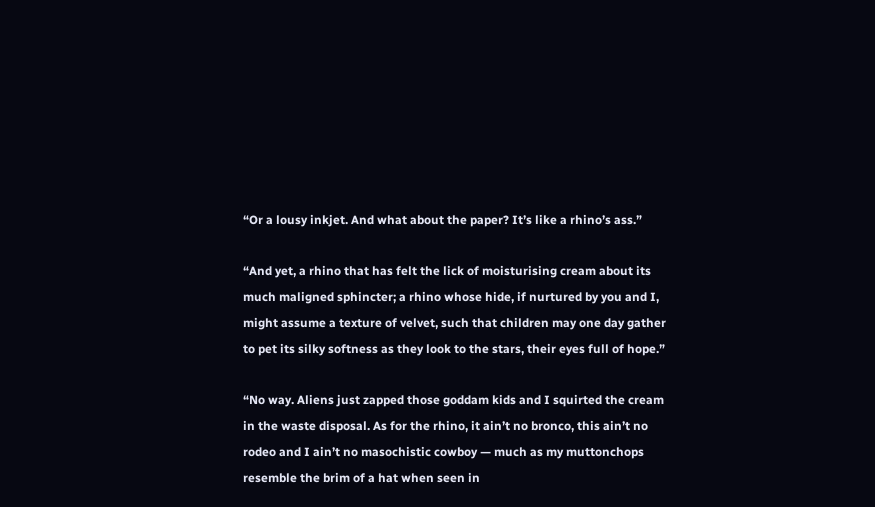“Or a lousy inkjet. And what about the paper? It’s like a rhino’s ass.”

“And yet, a rhino that has felt the lick of moisturising cream about its much maligned sphincter; a rhino whose hide, if nurtured by you and I, might assume a texture of velvet, such that children may one day gather to pet its silky softness as they look to the stars, their eyes full of hope.”

“No way. Aliens just zapped those goddam kids and I squirted the cream in the waste disposal. As for the rhino, it ain’t no bronco, this ain’t no rodeo and I ain’t no masochistic cowboy — much as my muttonchops resemble the brim of a hat when seen in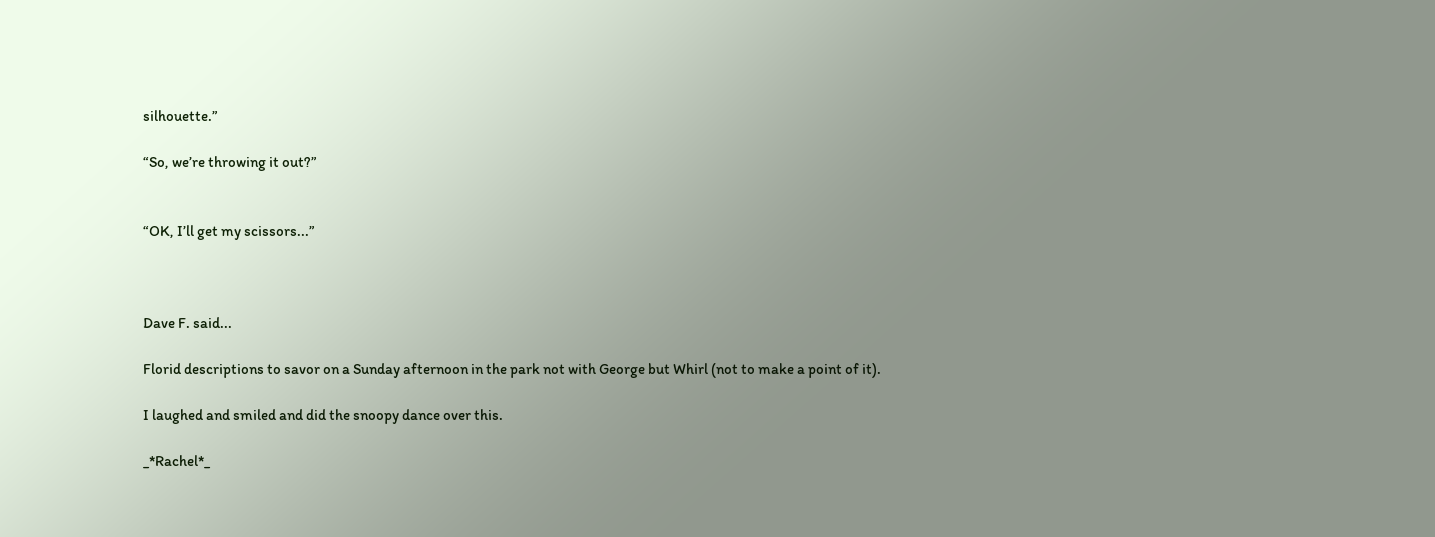silhouette.”

“So, we’re throwing it out?”


“OK, I’ll get my scissors...”



Dave F. said...

Florid descriptions to savor on a Sunday afternoon in the park not with George but Whirl (not to make a point of it).

I laughed and smiled and did the snoopy dance over this.

_*Rachel*_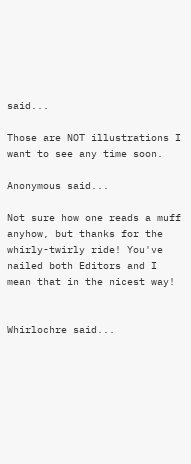said...

Those are NOT illustrations I want to see any time soon.

Anonymous said...

Not sure how one reads a muff anyhow, but thanks for the whirly-twirly ride! You've nailed both Editors and I mean that in the nicest way!


Whirlochre said...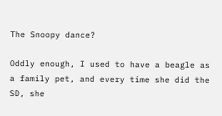The Snoopy dance?

Oddly enough, I used to have a beagle as a family pet, and every time she did the SD, she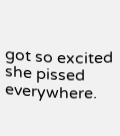got so excited she pissed everywhere.